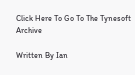Click Here To Go To The Tynesoft Archive

Written By Ian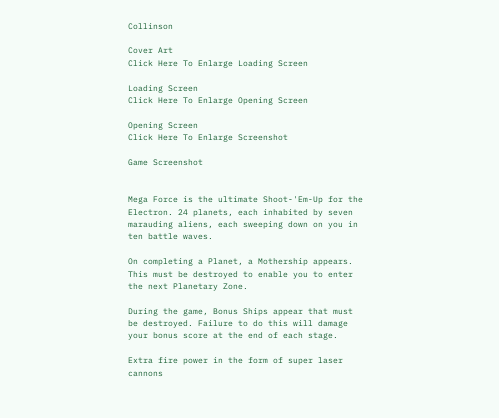Collinson

Cover Art
Click Here To Enlarge Loading Screen

Loading Screen
Click Here To Enlarge Opening Screen

Opening Screen
Click Here To Enlarge Screenshot

Game Screenshot


Mega Force is the ultimate Shoot-'Em-Up for the Electron. 24 planets, each inhabited by seven marauding aliens, each sweeping down on you in ten battle waves.

On completing a Planet, a Mothership appears. This must be destroyed to enable you to enter the next Planetary Zone.

During the game, Bonus Ships appear that must be destroyed. Failure to do this will damage your bonus score at the end of each stage.

Extra fire power in the form of super laser cannons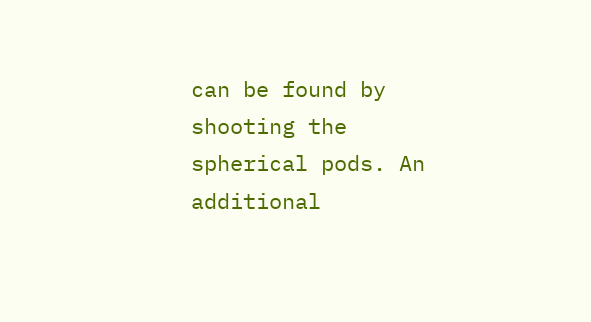can be found by shooting the spherical pods. An additional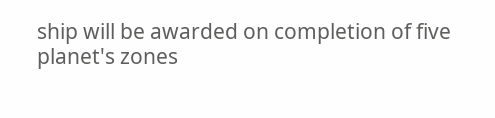ship will be awarded on completion of five planet's zones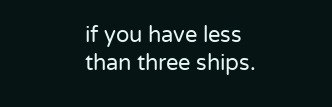if you have less than three ships.